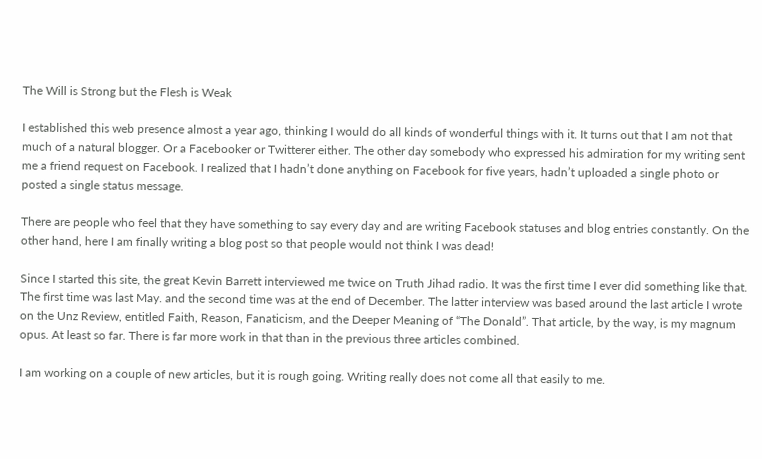The Will is Strong but the Flesh is Weak

I established this web presence almost a year ago, thinking I would do all kinds of wonderful things with it. It turns out that I am not that much of a natural blogger. Or a Facebooker or Twitterer either. The other day somebody who expressed his admiration for my writing sent me a friend request on Facebook. I realized that I hadn’t done anything on Facebook for five years, hadn’t uploaded a single photo or posted a single status message.

There are people who feel that they have something to say every day and are writing Facebook statuses and blog entries constantly. On the other hand, here I am finally writing a blog post so that people would not think I was dead!

Since I started this site, the great Kevin Barrett interviewed me twice on Truth Jihad radio. It was the first time I ever did something like that. The first time was last May. and the second time was at the end of December. The latter interview was based around the last article I wrote on the Unz Review, entitled Faith, Reason, Fanaticism, and the Deeper Meaning of “The Donald”. That article, by the way, is my magnum opus. At least so far. There is far more work in that than in the previous three articles combined.

I am working on a couple of new articles, but it is rough going. Writing really does not come all that easily to me.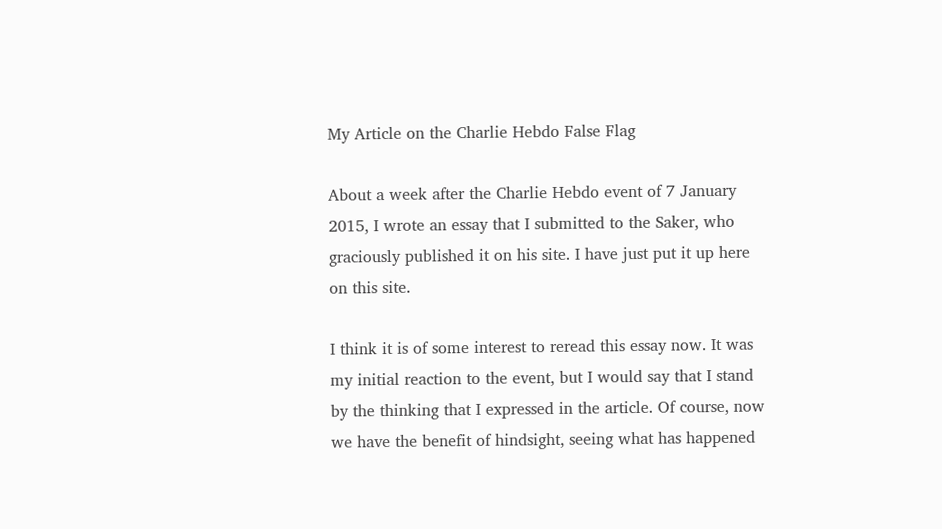My Article on the Charlie Hebdo False Flag

About a week after the Charlie Hebdo event of 7 January 2015, I wrote an essay that I submitted to the Saker, who graciously published it on his site. I have just put it up here on this site.

I think it is of some interest to reread this essay now. It was my initial reaction to the event, but I would say that I stand by the thinking that I expressed in the article. Of course, now we have the benefit of hindsight, seeing what has happened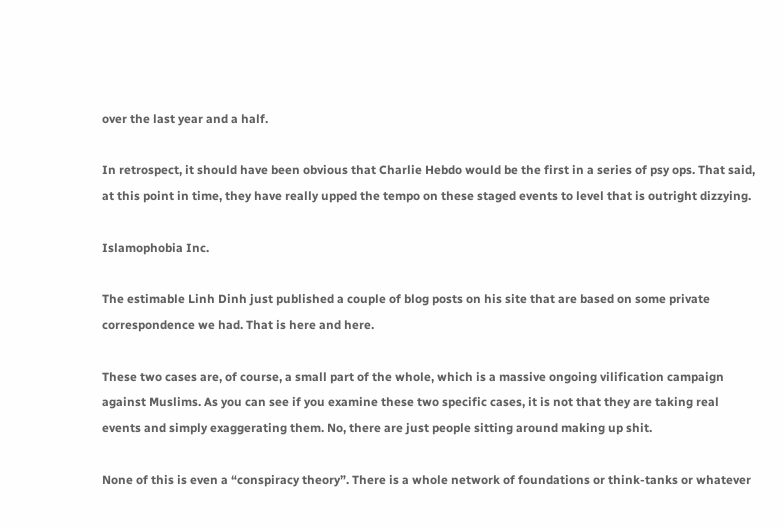over the last year and a half.

In retrospect, it should have been obvious that Charlie Hebdo would be the first in a series of psy ops. That said, at this point in time, they have really upped the tempo on these staged events to level that is outright dizzying.

Islamophobia Inc.

The estimable Linh Dinh just published a couple of blog posts on his site that are based on some private correspondence we had. That is here and here.

These two cases are, of course, a small part of the whole, which is a massive ongoing vilification campaign against Muslims. As you can see if you examine these two specific cases, it is not that they are taking real events and simply exaggerating them. No, there are just people sitting around making up shit.

None of this is even a “conspiracy theory”. There is a whole network of foundations or think-tanks or whatever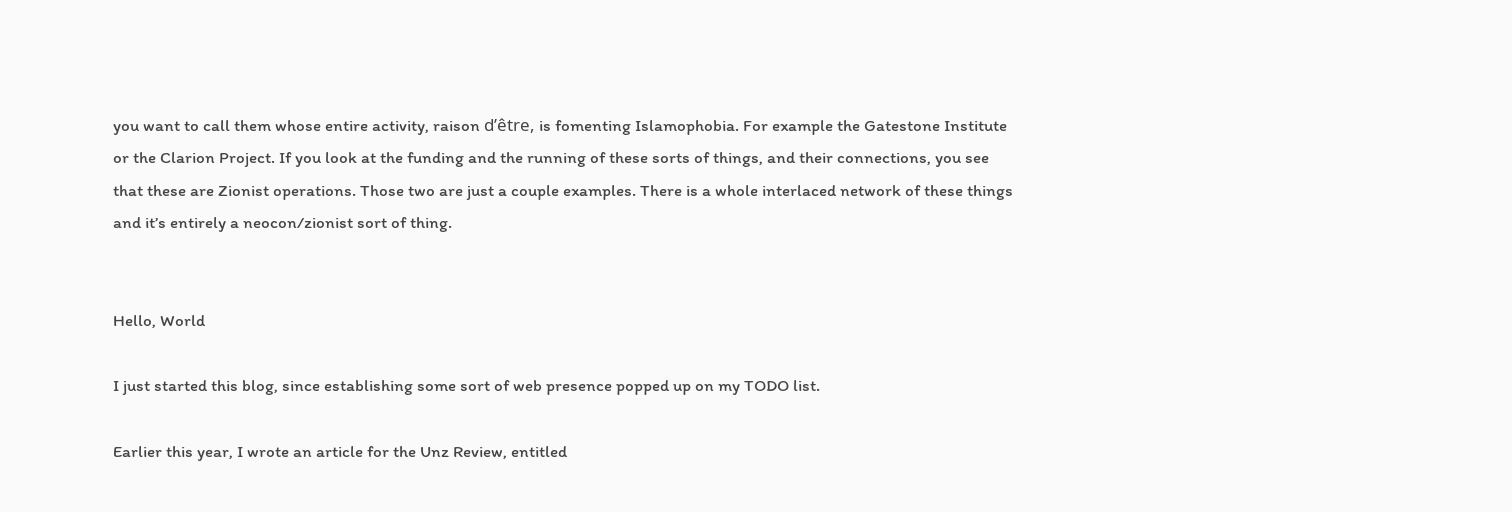you want to call them whose entire activity, raison d’être, is fomenting Islamophobia. For example the Gatestone Institute or the Clarion Project. If you look at the funding and the running of these sorts of things, and their connections, you see that these are Zionist operations. Those two are just a couple examples. There is a whole interlaced network of these things and it’s entirely a neocon/zionist sort of thing.


Hello, World

I just started this blog, since establishing some sort of web presence popped up on my TODO list.

Earlier this year, I wrote an article for the Unz Review, entitled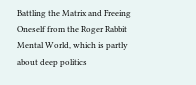Battling the Matrix and Freeing Oneself from the Roger Rabbit Mental World, which is partly about deep politics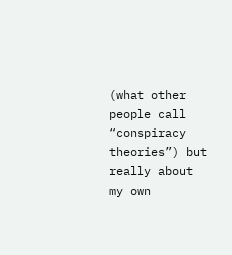(what other people call “conspiracy theories”) but really about my own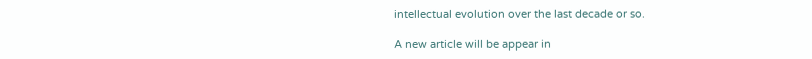intellectual evolution over the last decade or so.

A new article will be appear in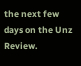the next few days on the Unz Review.